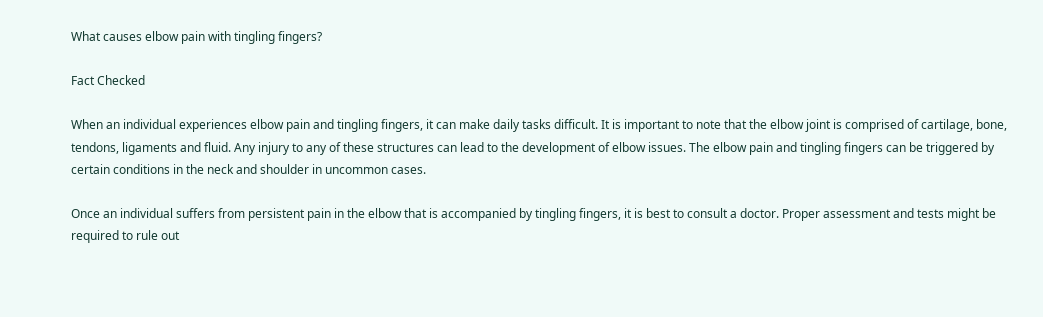What causes elbow pain with tingling fingers?

Fact Checked

When an individual experiences elbow pain and tingling fingers, it can make daily tasks difficult. It is important to note that the elbow joint is comprised of cartilage, bone, tendons, ligaments and fluid. Any injury to any of these structures can lead to the development of elbow issues. The elbow pain and tingling fingers can be triggered by certain conditions in the neck and shoulder in uncommon cases.

Once an individual suffers from persistent pain in the elbow that is accompanied by tingling fingers, it is best to consult a doctor. Proper assessment and tests might be required to rule out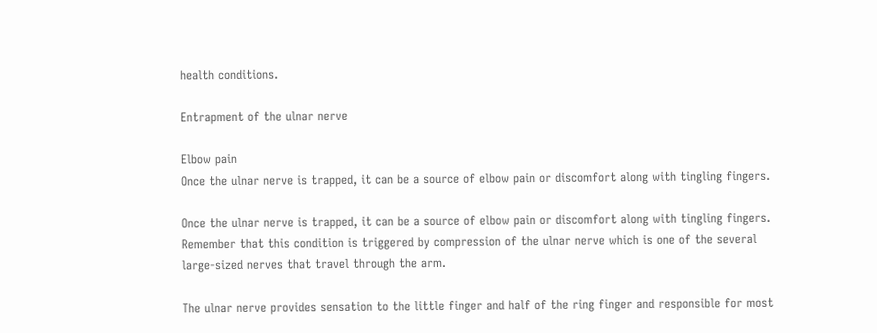health conditions.

Entrapment of the ulnar nerve

Elbow pain
Once the ulnar nerve is trapped, it can be a source of elbow pain or discomfort along with tingling fingers.

Once the ulnar nerve is trapped, it can be a source of elbow pain or discomfort along with tingling fingers. Remember that this condition is triggered by compression of the ulnar nerve which is one of the several large-sized nerves that travel through the arm.

The ulnar nerve provides sensation to the little finger and half of the ring finger and responsible for most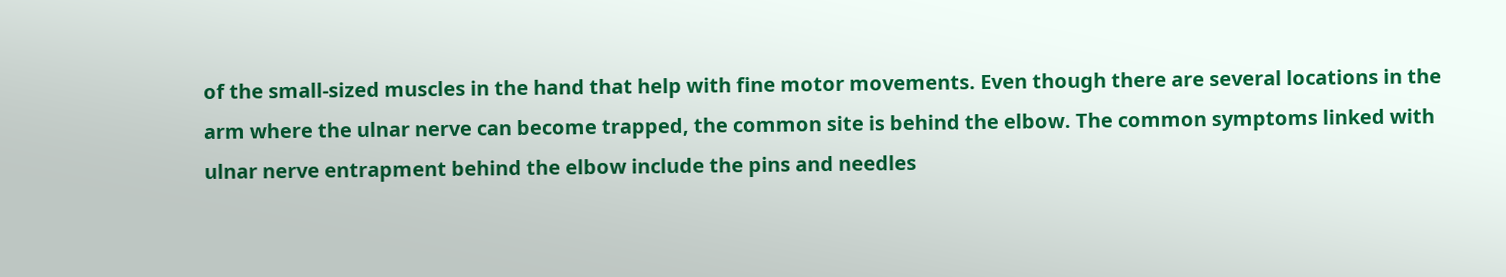of the small-sized muscles in the hand that help with fine motor movements. Even though there are several locations in the arm where the ulnar nerve can become trapped, the common site is behind the elbow. The common symptoms linked with ulnar nerve entrapment behind the elbow include the pins and needles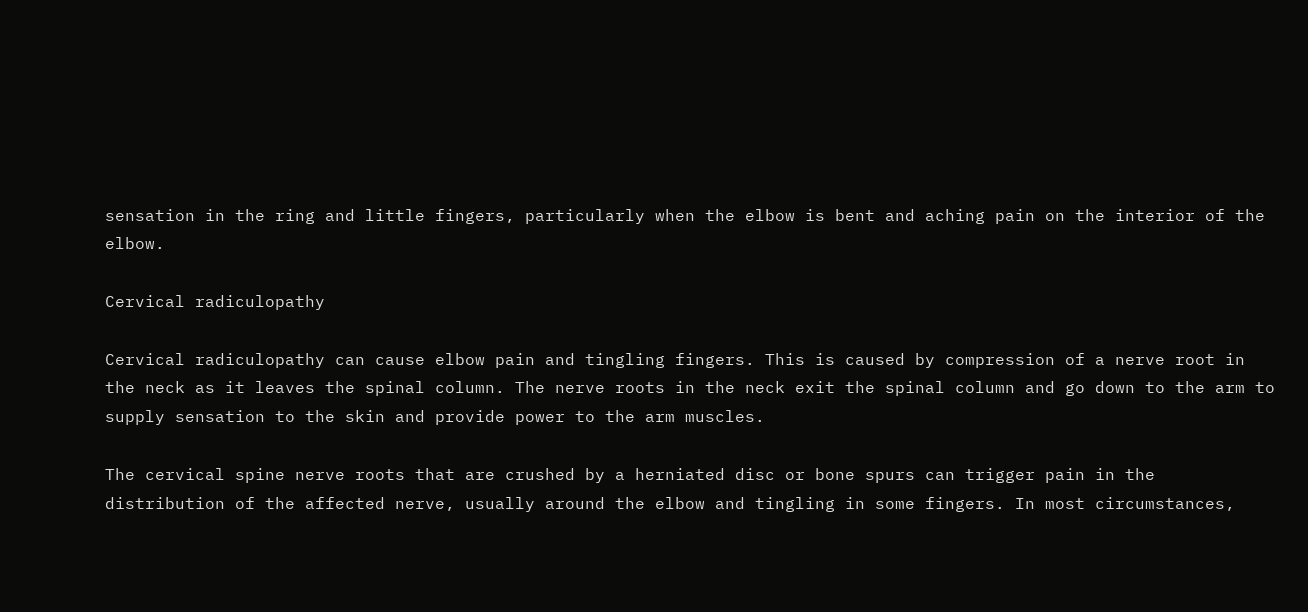sensation in the ring and little fingers, particularly when the elbow is bent and aching pain on the interior of the elbow.

Cervical radiculopathy

Cervical radiculopathy can cause elbow pain and tingling fingers. This is caused by compression of a nerve root in the neck as it leaves the spinal column. The nerve roots in the neck exit the spinal column and go down to the arm to supply sensation to the skin and provide power to the arm muscles.

The cervical spine nerve roots that are crushed by a herniated disc or bone spurs can trigger pain in the distribution of the affected nerve, usually around the elbow and tingling in some fingers. In most circumstances,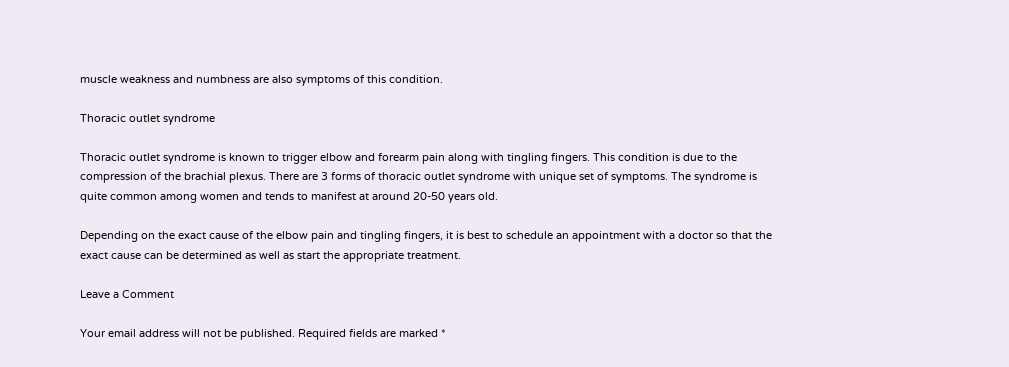muscle weakness and numbness are also symptoms of this condition.

Thoracic outlet syndrome

Thoracic outlet syndrome is known to trigger elbow and forearm pain along with tingling fingers. This condition is due to the compression of the brachial plexus. There are 3 forms of thoracic outlet syndrome with unique set of symptoms. The syndrome is quite common among women and tends to manifest at around 20-50 years old.

Depending on the exact cause of the elbow pain and tingling fingers, it is best to schedule an appointment with a doctor so that the exact cause can be determined as well as start the appropriate treatment.

Leave a Comment

Your email address will not be published. Required fields are marked *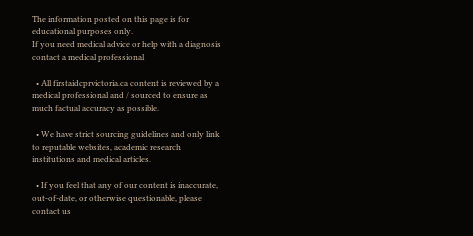The information posted on this page is for educational purposes only.
If you need medical advice or help with a diagnosis contact a medical professional

  • All firstaidcprvictoria.ca content is reviewed by a medical professional and / sourced to ensure as much factual accuracy as possible.

  • We have strict sourcing guidelines and only link to reputable websites, academic research institutions and medical articles.

  • If you feel that any of our content is inaccurate, out-of-date, or otherwise questionable, please contact us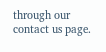through our contact us page.